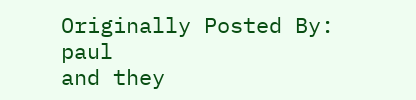Originally Posted By: paul
and they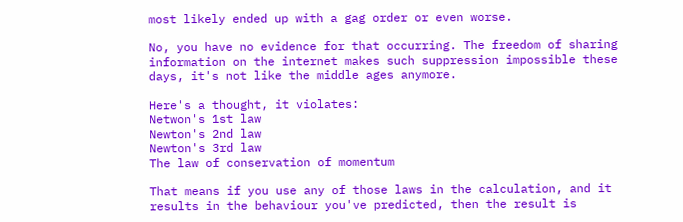most likely ended up with a gag order or even worse.

No, you have no evidence for that occurring. The freedom of sharing information on the internet makes such suppression impossible these days, it's not like the middle ages anymore.

Here's a thought, it violates:
Netwon's 1st law
Newton's 2nd law
Newton's 3rd law
The law of conservation of momentum

That means if you use any of those laws in the calculation, and it results in the behaviour you've predicted, then the result is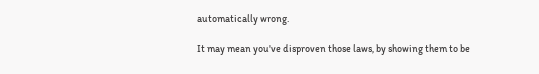automatically wrong.

It may mean you've disproven those laws, by showing them to be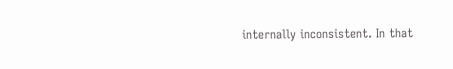internally inconsistent. In that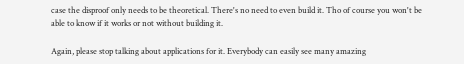case the disproof only needs to be theoretical. There's no need to even build it. Tho of course you won't be able to know if it works or not without building it.

Again, please stop talking about applications for it. Everybody can easily see many amazing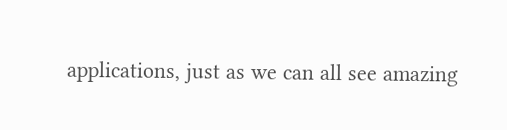applications, just as we can all see amazing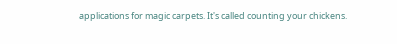applications for magic carpets. It's called counting your chickens.